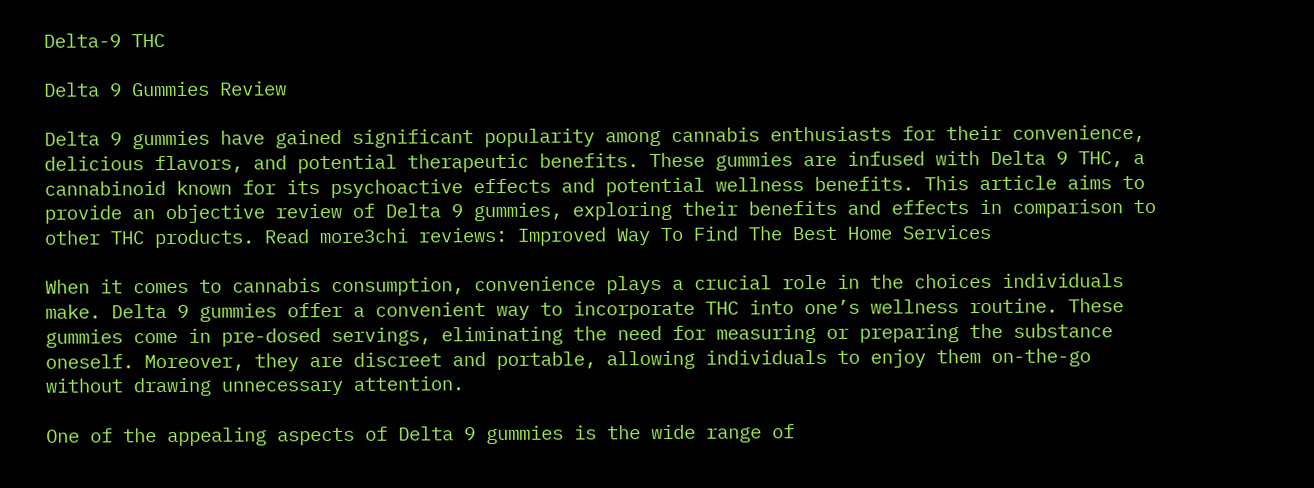Delta-9 THC

Delta 9 Gummies Review

Delta 9 gummies have gained significant popularity among cannabis enthusiasts for their convenience, delicious flavors, and potential therapeutic benefits. These gummies are infused with Delta 9 THC, a cannabinoid known for its psychoactive effects and potential wellness benefits. This article aims to provide an objective review of Delta 9 gummies, exploring their benefits and effects in comparison to other THC products. Read more3chi reviews: Improved Way To Find The Best Home Services

When it comes to cannabis consumption, convenience plays a crucial role in the choices individuals make. Delta 9 gummies offer a convenient way to incorporate THC into one’s wellness routine. These gummies come in pre-dosed servings, eliminating the need for measuring or preparing the substance oneself. Moreover, they are discreet and portable, allowing individuals to enjoy them on-the-go without drawing unnecessary attention.

One of the appealing aspects of Delta 9 gummies is the wide range of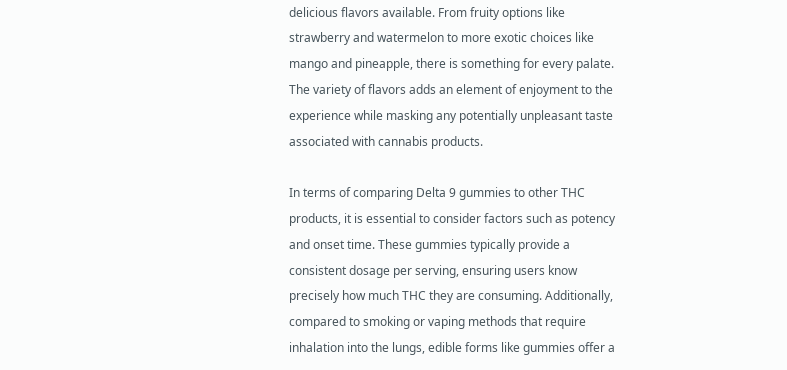delicious flavors available. From fruity options like strawberry and watermelon to more exotic choices like mango and pineapple, there is something for every palate. The variety of flavors adds an element of enjoyment to the experience while masking any potentially unpleasant taste associated with cannabis products.

In terms of comparing Delta 9 gummies to other THC products, it is essential to consider factors such as potency and onset time. These gummies typically provide a consistent dosage per serving, ensuring users know precisely how much THC they are consuming. Additionally, compared to smoking or vaping methods that require inhalation into the lungs, edible forms like gummies offer a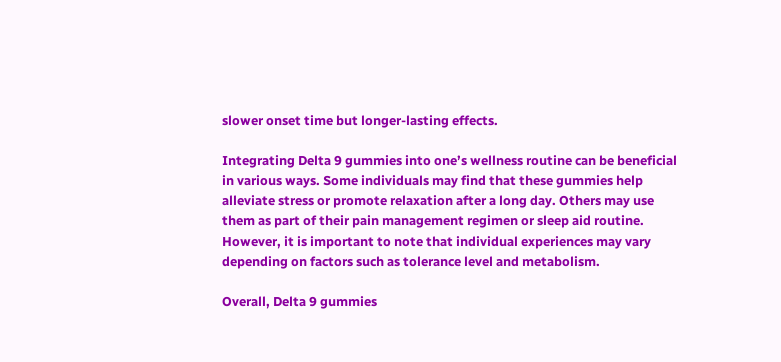slower onset time but longer-lasting effects.

Integrating Delta 9 gummies into one’s wellness routine can be beneficial in various ways. Some individuals may find that these gummies help alleviate stress or promote relaxation after a long day. Others may use them as part of their pain management regimen or sleep aid routine. However, it is important to note that individual experiences may vary depending on factors such as tolerance level and metabolism.

Overall, Delta 9 gummies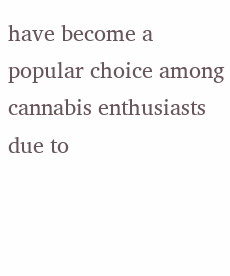have become a popular choice among cannabis enthusiasts due to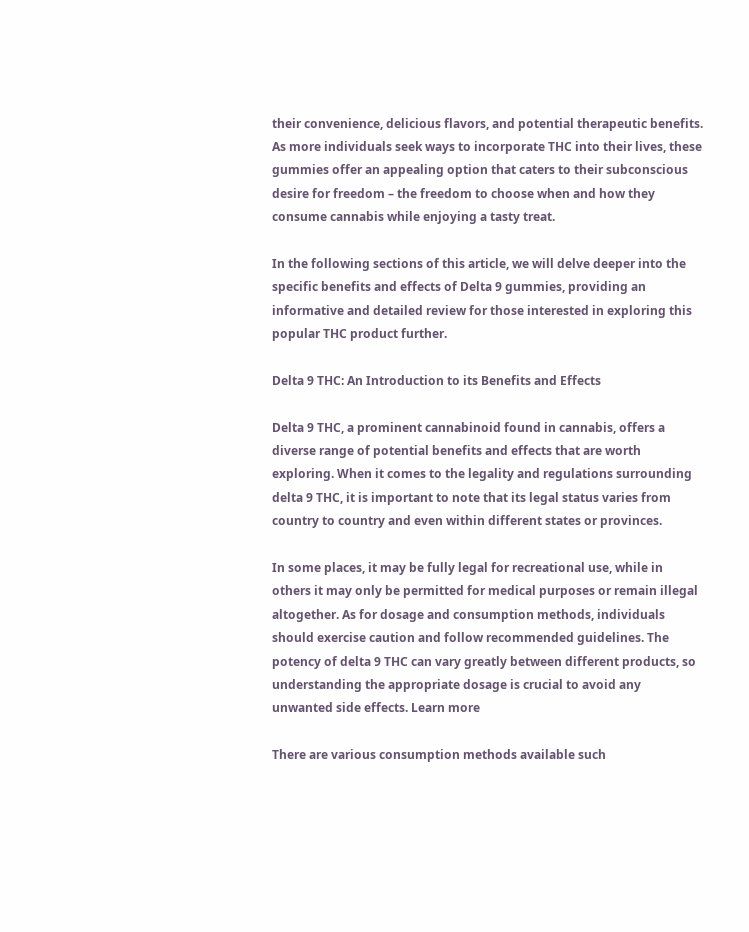their convenience, delicious flavors, and potential therapeutic benefits. As more individuals seek ways to incorporate THC into their lives, these gummies offer an appealing option that caters to their subconscious desire for freedom – the freedom to choose when and how they consume cannabis while enjoying a tasty treat.

In the following sections of this article, we will delve deeper into the specific benefits and effects of Delta 9 gummies, providing an informative and detailed review for those interested in exploring this popular THC product further.

Delta 9 THC: An Introduction to its Benefits and Effects

Delta 9 THC, a prominent cannabinoid found in cannabis, offers a diverse range of potential benefits and effects that are worth exploring. When it comes to the legality and regulations surrounding delta 9 THC, it is important to note that its legal status varies from country to country and even within different states or provinces.

In some places, it may be fully legal for recreational use, while in others it may only be permitted for medical purposes or remain illegal altogether. As for dosage and consumption methods, individuals should exercise caution and follow recommended guidelines. The potency of delta 9 THC can vary greatly between different products, so understanding the appropriate dosage is crucial to avoid any unwanted side effects. Learn more

There are various consumption methods available such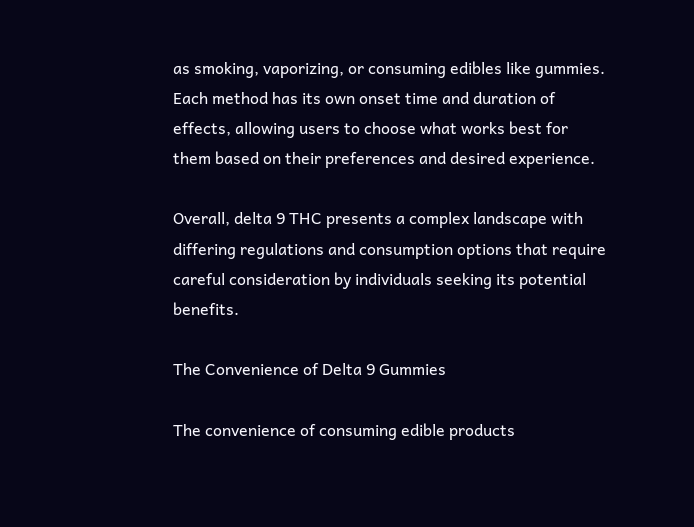as smoking, vaporizing, or consuming edibles like gummies. Each method has its own onset time and duration of effects, allowing users to choose what works best for them based on their preferences and desired experience.

Overall, delta 9 THC presents a complex landscape with differing regulations and consumption options that require careful consideration by individuals seeking its potential benefits.

The Convenience of Delta 9 Gummies

The convenience of consuming edible products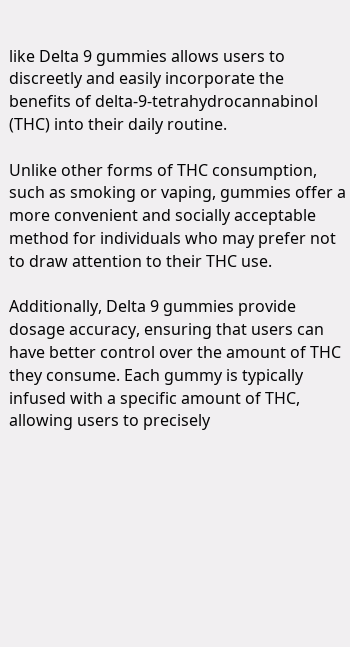like Delta 9 gummies allows users to discreetly and easily incorporate the benefits of delta-9-tetrahydrocannabinol (THC) into their daily routine.

Unlike other forms of THC consumption, such as smoking or vaping, gummies offer a more convenient and socially acceptable method for individuals who may prefer not to draw attention to their THC use.

Additionally, Delta 9 gummies provide dosage accuracy, ensuring that users can have better control over the amount of THC they consume. Each gummy is typically infused with a specific amount of THC, allowing users to precisely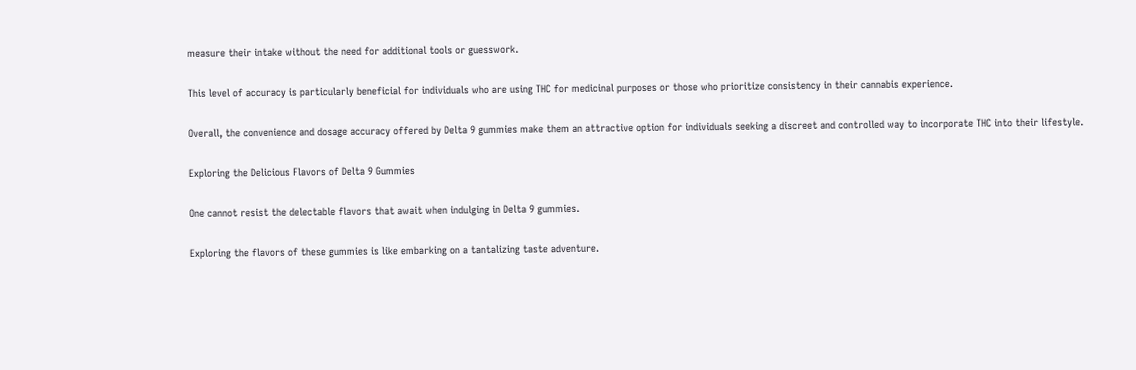measure their intake without the need for additional tools or guesswork.

This level of accuracy is particularly beneficial for individuals who are using THC for medicinal purposes or those who prioritize consistency in their cannabis experience.

Overall, the convenience and dosage accuracy offered by Delta 9 gummies make them an attractive option for individuals seeking a discreet and controlled way to incorporate THC into their lifestyle.

Exploring the Delicious Flavors of Delta 9 Gummies

One cannot resist the delectable flavors that await when indulging in Delta 9 gummies.

Exploring the flavors of these gummies is like embarking on a tantalizing taste adventure.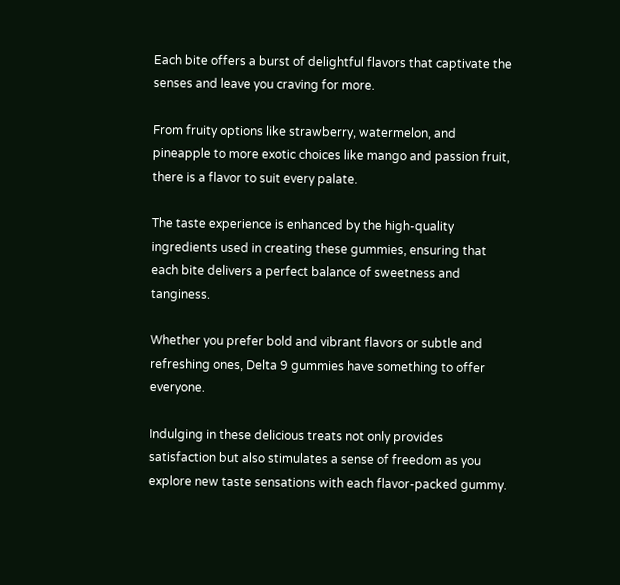Each bite offers a burst of delightful flavors that captivate the senses and leave you craving for more.

From fruity options like strawberry, watermelon, and pineapple to more exotic choices like mango and passion fruit, there is a flavor to suit every palate.

The taste experience is enhanced by the high-quality ingredients used in creating these gummies, ensuring that each bite delivers a perfect balance of sweetness and tanginess.

Whether you prefer bold and vibrant flavors or subtle and refreshing ones, Delta 9 gummies have something to offer everyone.

Indulging in these delicious treats not only provides satisfaction but also stimulates a sense of freedom as you explore new taste sensations with each flavor-packed gummy.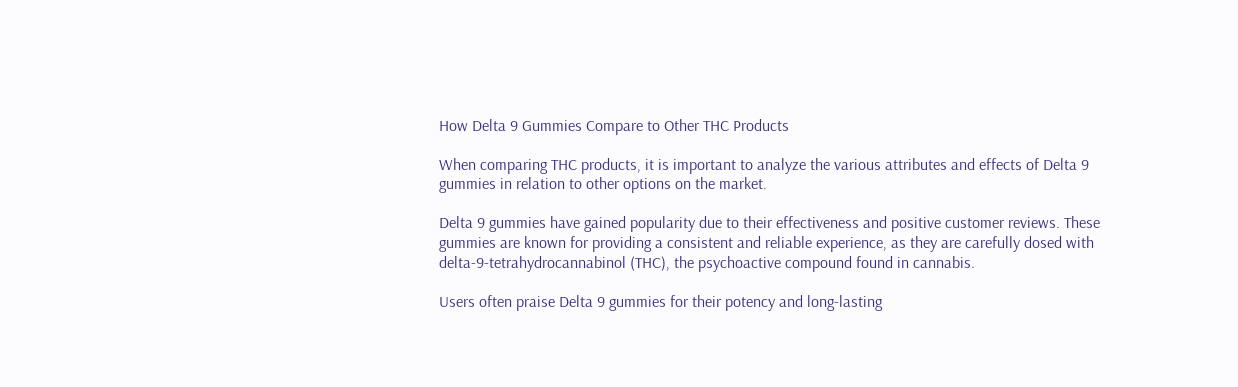How Delta 9 Gummies Compare to Other THC Products

When comparing THC products, it is important to analyze the various attributes and effects of Delta 9 gummies in relation to other options on the market.

Delta 9 gummies have gained popularity due to their effectiveness and positive customer reviews. These gummies are known for providing a consistent and reliable experience, as they are carefully dosed with delta-9-tetrahydrocannabinol (THC), the psychoactive compound found in cannabis.

Users often praise Delta 9 gummies for their potency and long-lasting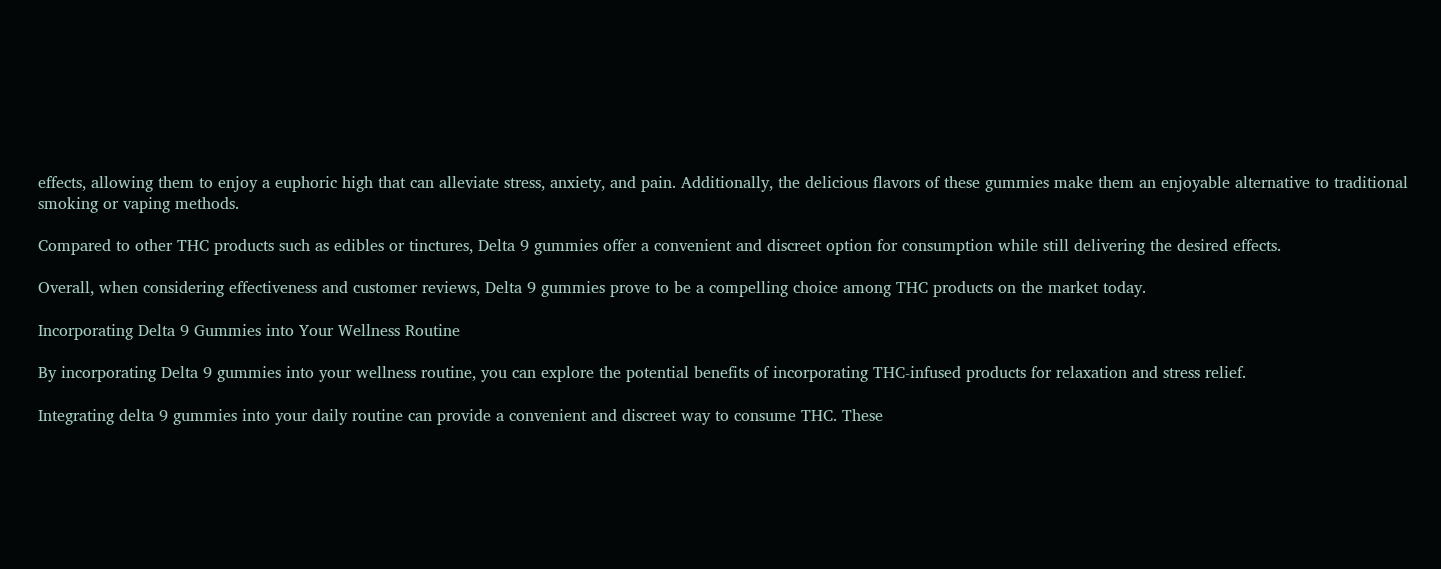effects, allowing them to enjoy a euphoric high that can alleviate stress, anxiety, and pain. Additionally, the delicious flavors of these gummies make them an enjoyable alternative to traditional smoking or vaping methods.

Compared to other THC products such as edibles or tinctures, Delta 9 gummies offer a convenient and discreet option for consumption while still delivering the desired effects.

Overall, when considering effectiveness and customer reviews, Delta 9 gummies prove to be a compelling choice among THC products on the market today.

Incorporating Delta 9 Gummies into Your Wellness Routine

By incorporating Delta 9 gummies into your wellness routine, you can explore the potential benefits of incorporating THC-infused products for relaxation and stress relief.

Integrating delta 9 gummies into your daily routine can provide a convenient and discreet way to consume THC. These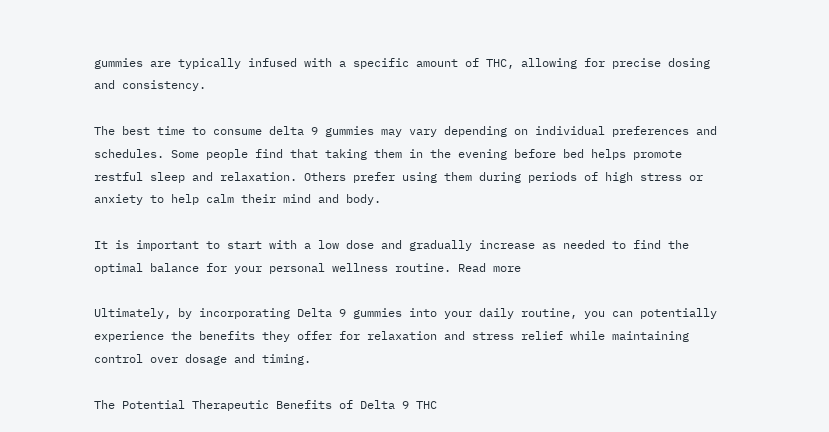gummies are typically infused with a specific amount of THC, allowing for precise dosing and consistency.

The best time to consume delta 9 gummies may vary depending on individual preferences and schedules. Some people find that taking them in the evening before bed helps promote restful sleep and relaxation. Others prefer using them during periods of high stress or anxiety to help calm their mind and body.

It is important to start with a low dose and gradually increase as needed to find the optimal balance for your personal wellness routine. Read more

Ultimately, by incorporating Delta 9 gummies into your daily routine, you can potentially experience the benefits they offer for relaxation and stress relief while maintaining control over dosage and timing.

The Potential Therapeutic Benefits of Delta 9 THC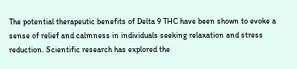The potential therapeutic benefits of Delta 9 THC have been shown to evoke a sense of relief and calmness in individuals seeking relaxation and stress reduction. Scientific research has explored the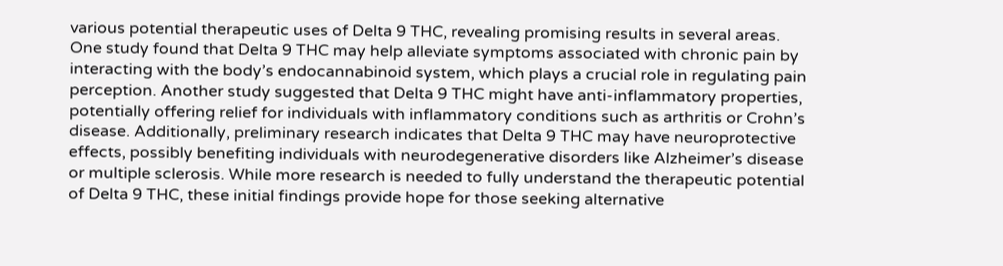various potential therapeutic uses of Delta 9 THC, revealing promising results in several areas. One study found that Delta 9 THC may help alleviate symptoms associated with chronic pain by interacting with the body’s endocannabinoid system, which plays a crucial role in regulating pain perception. Another study suggested that Delta 9 THC might have anti-inflammatory properties, potentially offering relief for individuals with inflammatory conditions such as arthritis or Crohn’s disease. Additionally, preliminary research indicates that Delta 9 THC may have neuroprotective effects, possibly benefiting individuals with neurodegenerative disorders like Alzheimer’s disease or multiple sclerosis. While more research is needed to fully understand the therapeutic potential of Delta 9 THC, these initial findings provide hope for those seeking alternative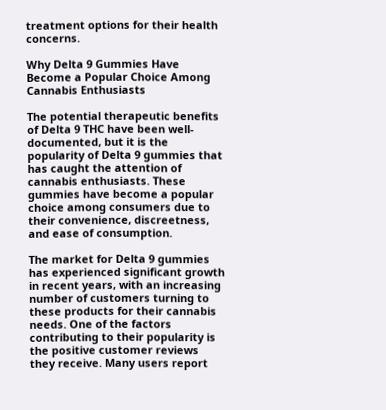treatment options for their health concerns.

Why Delta 9 Gummies Have Become a Popular Choice Among Cannabis Enthusiasts

The potential therapeutic benefits of Delta 9 THC have been well-documented, but it is the popularity of Delta 9 gummies that has caught the attention of cannabis enthusiasts. These gummies have become a popular choice among consumers due to their convenience, discreetness, and ease of consumption.

The market for Delta 9 gummies has experienced significant growth in recent years, with an increasing number of customers turning to these products for their cannabis needs. One of the factors contributing to their popularity is the positive customer reviews they receive. Many users report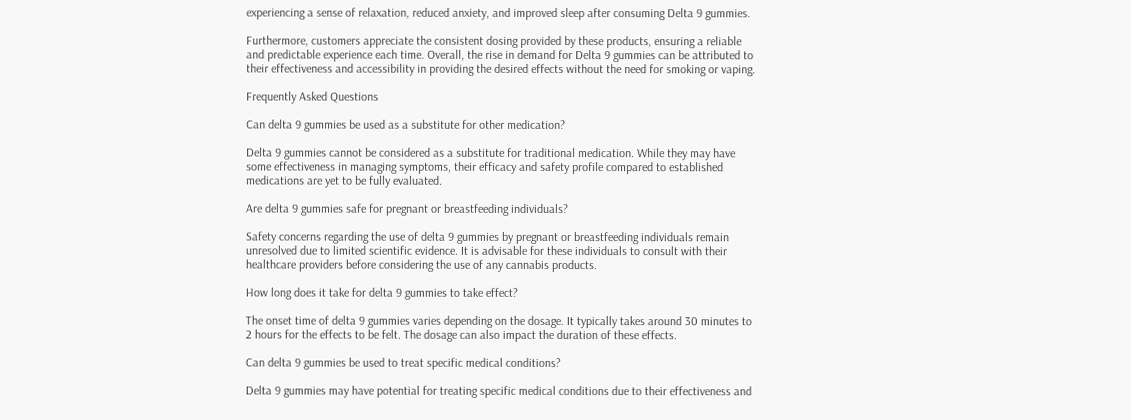experiencing a sense of relaxation, reduced anxiety, and improved sleep after consuming Delta 9 gummies.

Furthermore, customers appreciate the consistent dosing provided by these products, ensuring a reliable and predictable experience each time. Overall, the rise in demand for Delta 9 gummies can be attributed to their effectiveness and accessibility in providing the desired effects without the need for smoking or vaping.

Frequently Asked Questions

Can delta 9 gummies be used as a substitute for other medication?

Delta 9 gummies cannot be considered as a substitute for traditional medication. While they may have some effectiveness in managing symptoms, their efficacy and safety profile compared to established medications are yet to be fully evaluated.

Are delta 9 gummies safe for pregnant or breastfeeding individuals?

Safety concerns regarding the use of delta 9 gummies by pregnant or breastfeeding individuals remain unresolved due to limited scientific evidence. It is advisable for these individuals to consult with their healthcare providers before considering the use of any cannabis products.

How long does it take for delta 9 gummies to take effect?

The onset time of delta 9 gummies varies depending on the dosage. It typically takes around 30 minutes to 2 hours for the effects to be felt. The dosage can also impact the duration of these effects.

Can delta 9 gummies be used to treat specific medical conditions?

Delta 9 gummies may have potential for treating specific medical conditions due to their effectiveness and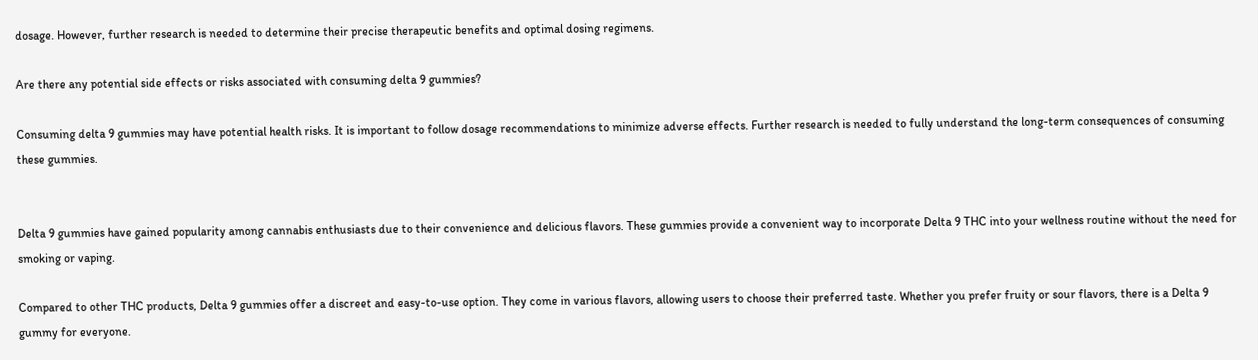dosage. However, further research is needed to determine their precise therapeutic benefits and optimal dosing regimens.

Are there any potential side effects or risks associated with consuming delta 9 gummies?

Consuming delta 9 gummies may have potential health risks. It is important to follow dosage recommendations to minimize adverse effects. Further research is needed to fully understand the long-term consequences of consuming these gummies.


Delta 9 gummies have gained popularity among cannabis enthusiasts due to their convenience and delicious flavors. These gummies provide a convenient way to incorporate Delta 9 THC into your wellness routine without the need for smoking or vaping.

Compared to other THC products, Delta 9 gummies offer a discreet and easy-to-use option. They come in various flavors, allowing users to choose their preferred taste. Whether you prefer fruity or sour flavors, there is a Delta 9 gummy for everyone.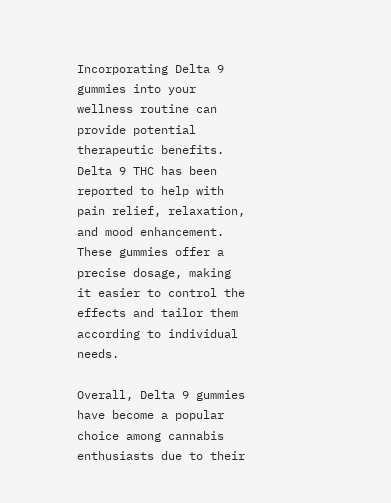Incorporating Delta 9 gummies into your wellness routine can provide potential therapeutic benefits. Delta 9 THC has been reported to help with pain relief, relaxation, and mood enhancement. These gummies offer a precise dosage, making it easier to control the effects and tailor them according to individual needs.

Overall, Delta 9 gummies have become a popular choice among cannabis enthusiasts due to their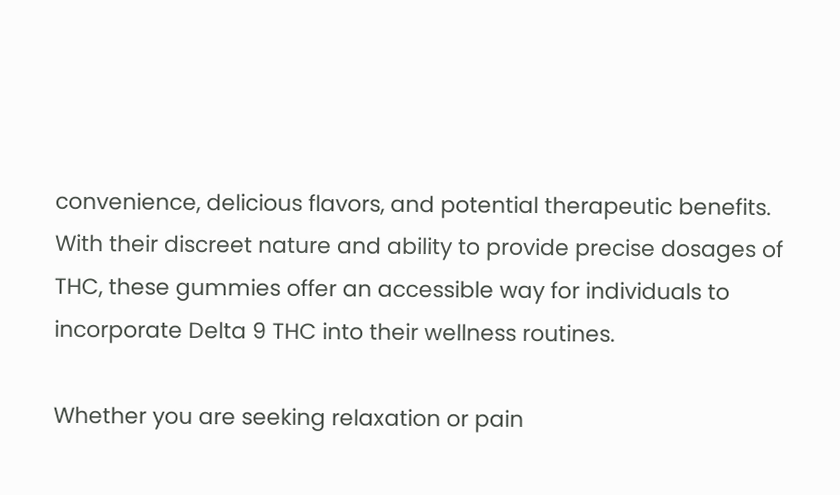convenience, delicious flavors, and potential therapeutic benefits. With their discreet nature and ability to provide precise dosages of THC, these gummies offer an accessible way for individuals to incorporate Delta 9 THC into their wellness routines.

Whether you are seeking relaxation or pain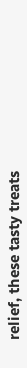relief, these tasty treats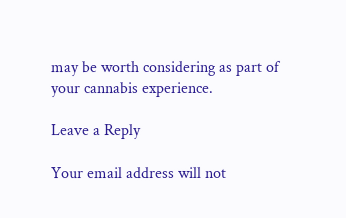may be worth considering as part of your cannabis experience.

Leave a Reply

Your email address will not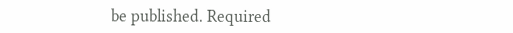be published. Required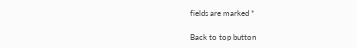fields are marked *

Back to top button